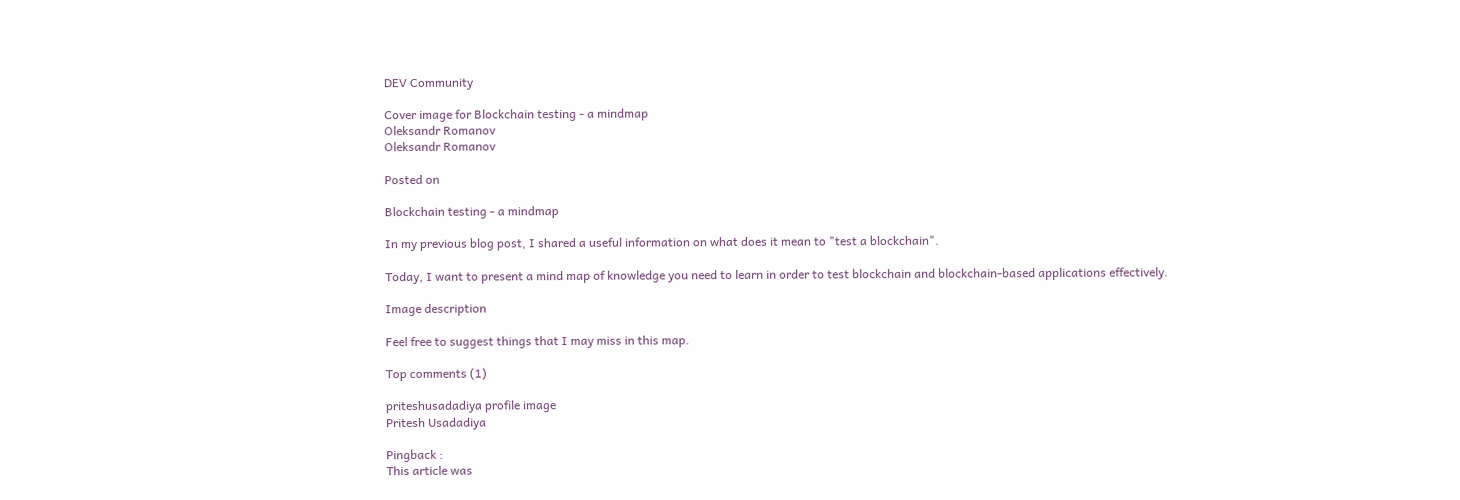DEV Community

Cover image for Blockchain testing - a mindmap
Oleksandr Romanov
Oleksandr Romanov

Posted on

Blockchain testing - a mindmap

In my previous blog post, I shared a useful information on what does it mean to "test a blockchain".

Today, I want to present a mind map of knowledge you need to learn in order to test blockchain and blockchain-based applications effectively.

Image description

Feel free to suggest things that I may miss in this map.

Top comments (1)

priteshusadadiya profile image
Pritesh Usadadiya

Pingback :
This article was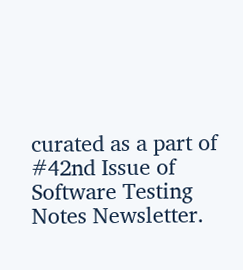curated as a part of #42nd Issue of Software Testing Notes Newsletter.